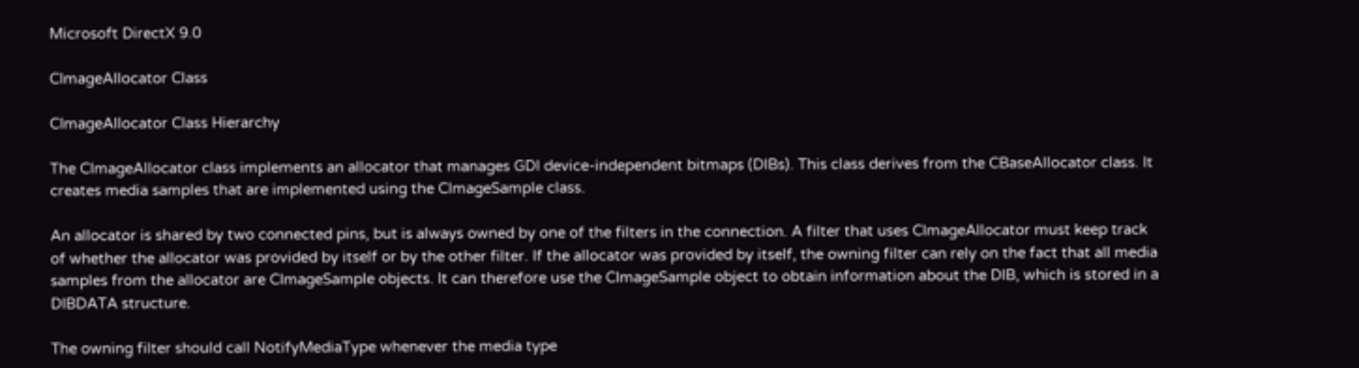Microsoft DirectX 9.0

CImageAllocator Class

CImageAllocator Class Hierarchy

The CImageAllocator class implements an allocator that manages GDI device-independent bitmaps (DIBs). This class derives from the CBaseAllocator class. It creates media samples that are implemented using the CImageSample class.

An allocator is shared by two connected pins, but is always owned by one of the filters in the connection. A filter that uses CImageAllocator must keep track of whether the allocator was provided by itself or by the other filter. If the allocator was provided by itself, the owning filter can rely on the fact that all media samples from the allocator are CImageSample objects. It can therefore use the CImageSample object to obtain information about the DIB, which is stored in a DIBDATA structure.

The owning filter should call NotifyMediaType whenever the media type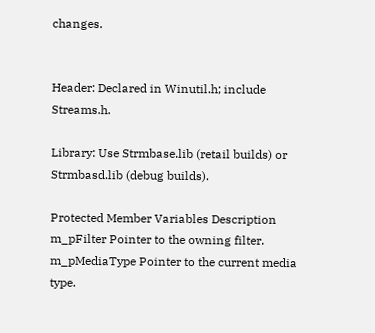changes.


Header: Declared in Winutil.h; include Streams.h.

Library: Use Strmbase.lib (retail builds) or Strmbasd.lib (debug builds).

Protected Member Variables Description
m_pFilter Pointer to the owning filter.
m_pMediaType Pointer to the current media type.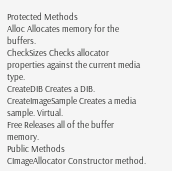Protected Methods
Alloc Allocates memory for the buffers.
CheckSizes Checks allocator properties against the current media type.
CreateDIB Creates a DIB.
CreateImageSample Creates a media sample. Virtual.
Free Releases all of the buffer memory.
Public Methods
CImageAllocator Constructor method.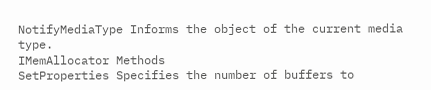NotifyMediaType Informs the object of the current media type.
IMemAllocator Methods
SetProperties Specifies the number of buffers to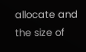allocate and the size of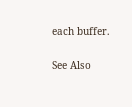each buffer.

See Also